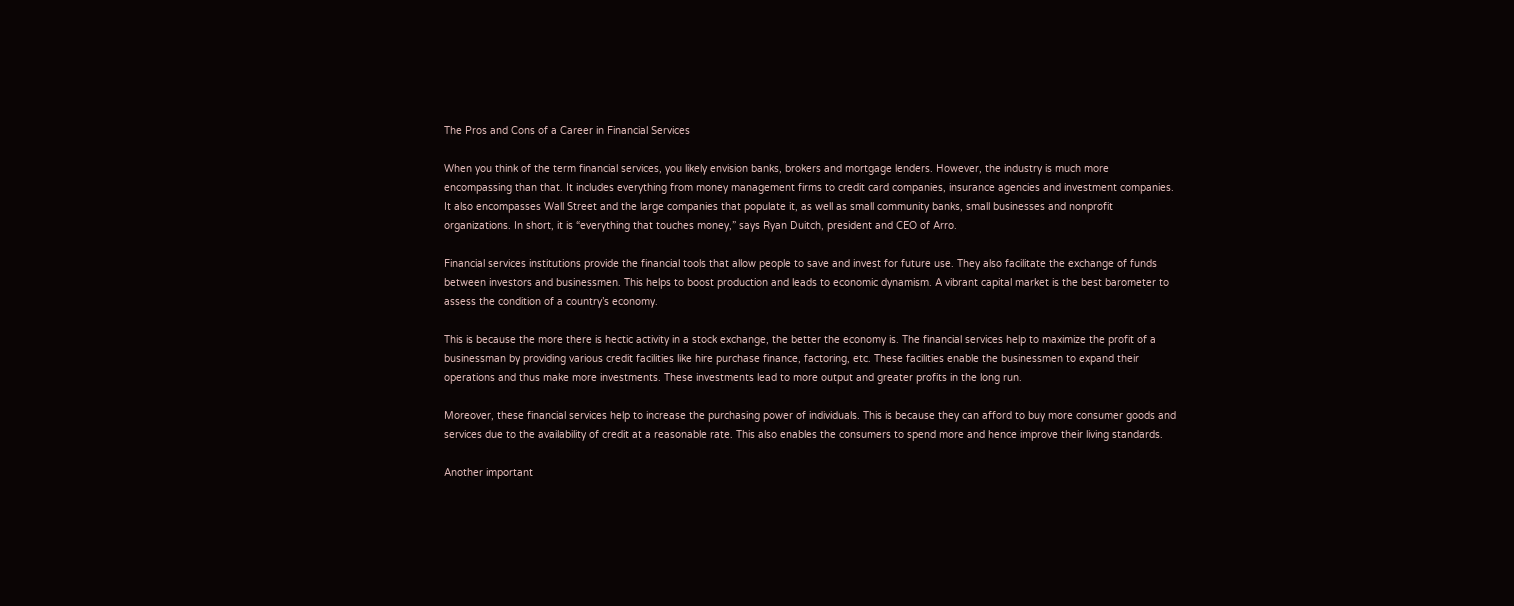The Pros and Cons of a Career in Financial Services

When you think of the term financial services, you likely envision banks, brokers and mortgage lenders. However, the industry is much more encompassing than that. It includes everything from money management firms to credit card companies, insurance agencies and investment companies. It also encompasses Wall Street and the large companies that populate it, as well as small community banks, small businesses and nonprofit organizations. In short, it is “everything that touches money,” says Ryan Duitch, president and CEO of Arro.

Financial services institutions provide the financial tools that allow people to save and invest for future use. They also facilitate the exchange of funds between investors and businessmen. This helps to boost production and leads to economic dynamism. A vibrant capital market is the best barometer to assess the condition of a country’s economy.

This is because the more there is hectic activity in a stock exchange, the better the economy is. The financial services help to maximize the profit of a businessman by providing various credit facilities like hire purchase finance, factoring, etc. These facilities enable the businessmen to expand their operations and thus make more investments. These investments lead to more output and greater profits in the long run.

Moreover, these financial services help to increase the purchasing power of individuals. This is because they can afford to buy more consumer goods and services due to the availability of credit at a reasonable rate. This also enables the consumers to spend more and hence improve their living standards.

Another important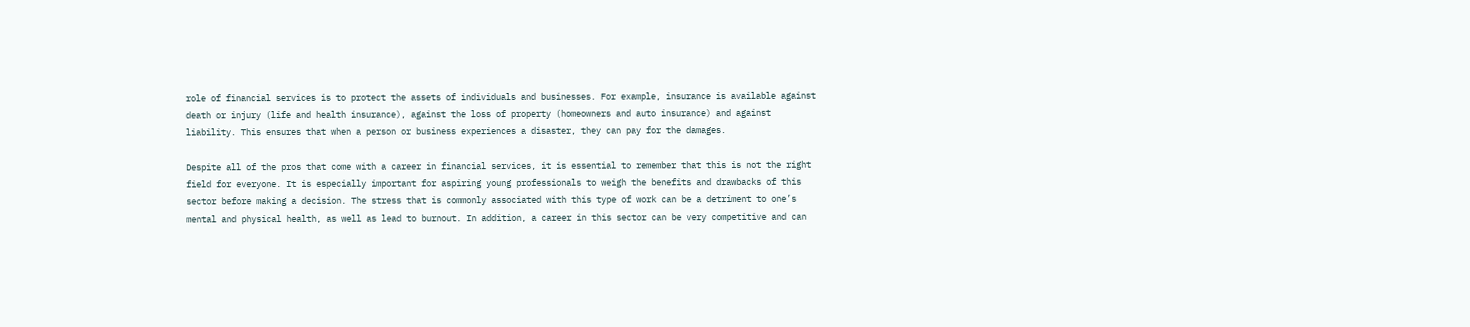role of financial services is to protect the assets of individuals and businesses. For example, insurance is available against death or injury (life and health insurance), against the loss of property (homeowners and auto insurance) and against liability. This ensures that when a person or business experiences a disaster, they can pay for the damages.

Despite all of the pros that come with a career in financial services, it is essential to remember that this is not the right field for everyone. It is especially important for aspiring young professionals to weigh the benefits and drawbacks of this sector before making a decision. The stress that is commonly associated with this type of work can be a detriment to one’s mental and physical health, as well as lead to burnout. In addition, a career in this sector can be very competitive and can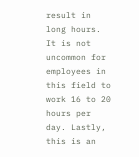result in long hours. It is not uncommon for employees in this field to work 16 to 20 hours per day. Lastly, this is an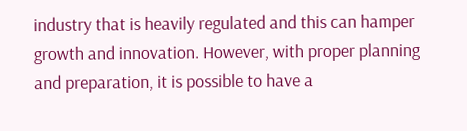industry that is heavily regulated and this can hamper growth and innovation. However, with proper planning and preparation, it is possible to have a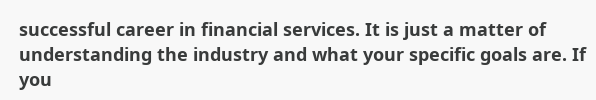successful career in financial services. It is just a matter of understanding the industry and what your specific goals are. If you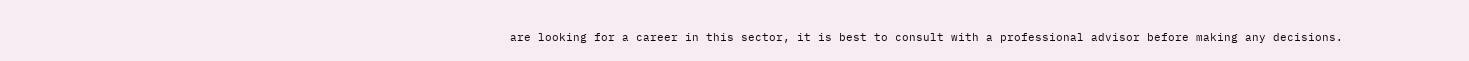are looking for a career in this sector, it is best to consult with a professional advisor before making any decisions.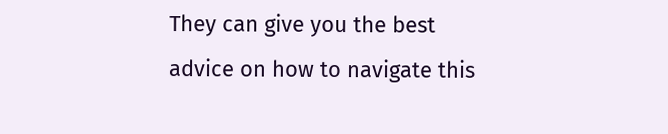They can give you the best advice on how to navigate this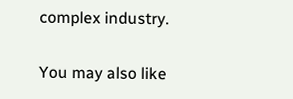complex industry.

You may also like